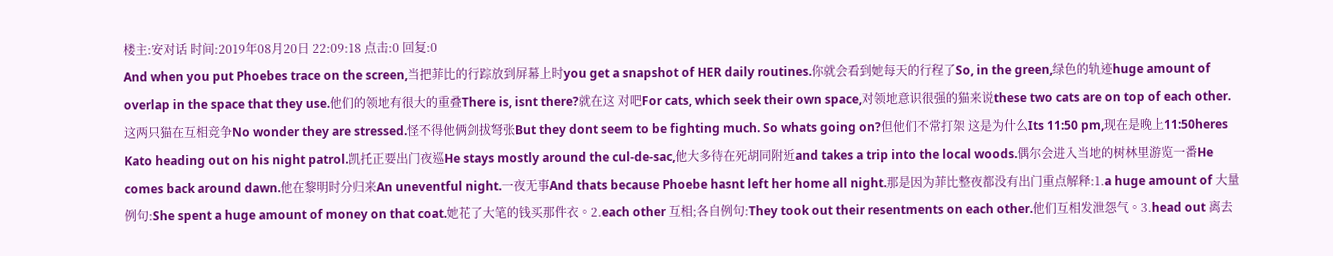楼主:安对话 时间:2019年08月20日 22:09:18 点击:0 回复:0
And when you put Phoebes trace on the screen,当把菲比的行踪放到屏幕上时you get a snapshot of HER daily routines.你就会看到她每天的行程了So, in the green,绿色的轨迹huge amount of overlap in the space that they use.他们的领地有很大的重叠There is, isnt there?就在这 对吧For cats, which seek their own space,对领地意识很强的猫来说these two cats are on top of each other.这两只猫在互相竞争No wonder they are stressed.怪不得他俩剑拔弩张But they dont seem to be fighting much. So whats going on?但他们不常打架 这是为什么Its 11:50 pm,现在是晚上11:50heres Kato heading out on his night patrol.凯托正要出门夜巡He stays mostly around the cul-de-sac,他大多待在死胡同附近and takes a trip into the local woods.偶尔会进入当地的树林里游览一番He comes back around dawn.他在黎明时分归来An uneventful night.一夜无事And thats because Phoebe hasnt left her home all night.那是因为菲比整夜都没有出门重点解释:1.a huge amount of 大量例句:She spent a huge amount of money on that coat.她花了大笔的钱买那件衣。2.each other 互相;各自例句:They took out their resentments on each other.他们互相发泄怨气。3.head out 离去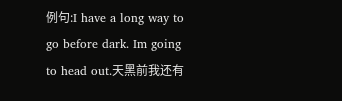例句:I have a long way to go before dark. Im going to head out.天黑前我还有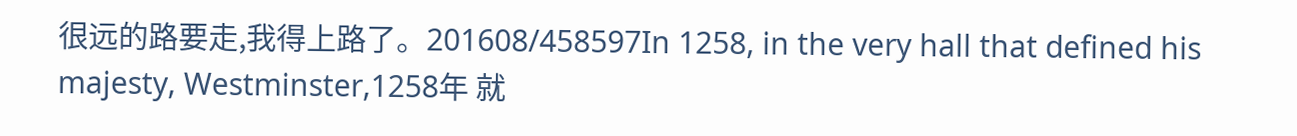很远的路要走,我得上路了。201608/458597In 1258, in the very hall that defined his majesty, Westminster,1258年 就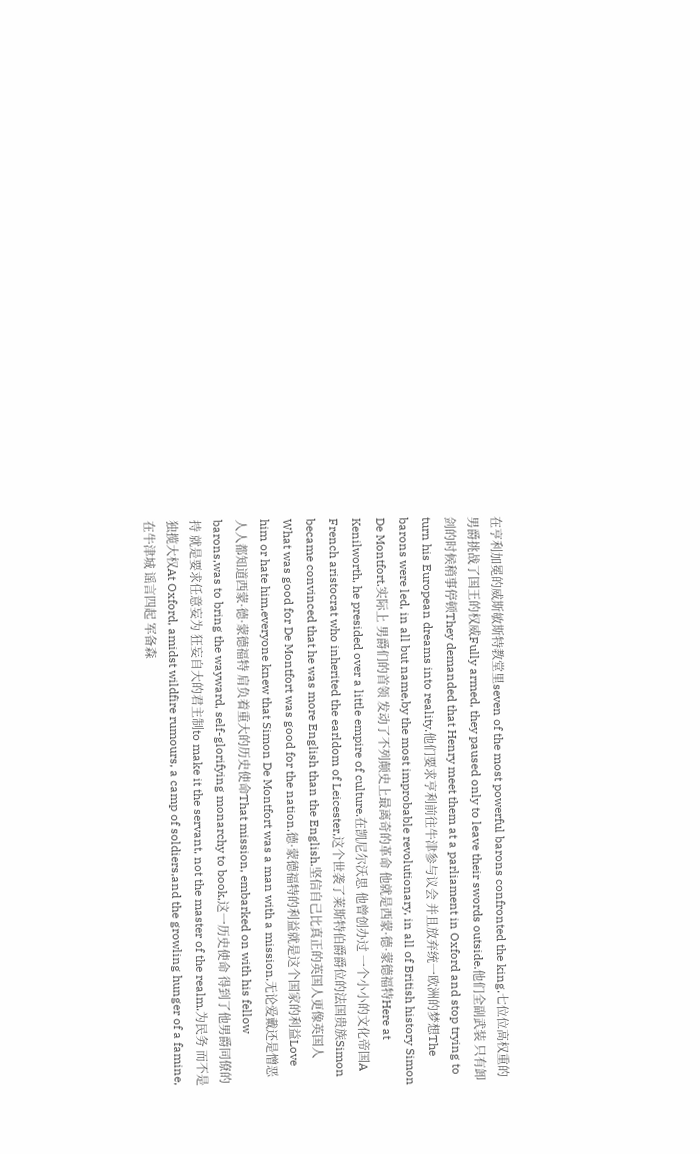在亨利加冕的威斯敏斯特教堂里seven of the most powerful barons confronted the king.七位位高权重的男爵挑战了国王的权威Fully armed, they paused only to leave their swords outside.他们全副武装 只有卸剑的时候稍事停顿They demanded that Henry meet them at a parliament in Oxford and stop trying to turn his European dreams into reality.他们要求亨利前往牛津参与议会 并且放弃统一欧洲的梦想The barons were led, in all but name,by the most improbable revolutionary, in all of British history Simon De Montfort.实际上 男爵们的首领 发动了不列颠史上最离奇的革命 他就是西蒙·德·蒙德福特Here at Kenilworth, he presided over a little empire of culture.在凯尼尔沃思 他曾创办过 一个小小的文化帝国A French aristocrat who inherited the earldom of Leicester,这个世袭了莱斯特伯爵爵位的法国贵族Simon became convinced that he was more English than the English.坚信自己比真正的英国人更像英国人What was good for De Montfort was good for the nation.德·蒙德福特的利益就是这个国家的利益Love him or hate him,everyone knew that Simon De Montfort was a man with a mission.无论爱戴还是憎恶 人人都知道西蒙·德·蒙德福特 肩负着重大的历史使命That mission, embarked on with his fellow barons,was to bring the wayward, self-glorifying monarchy to book,这一历史使命 得到了他男爵同僚的持 就是要求任意妄为 狂妄自大的君主制to make it the servant, not the master of the realm.为民务 而不是独揽大权At Oxford, amidst wildfire rumours, a camp of soldiers,and the growling hunger of a famine,在牛津城 谣言四起 军备森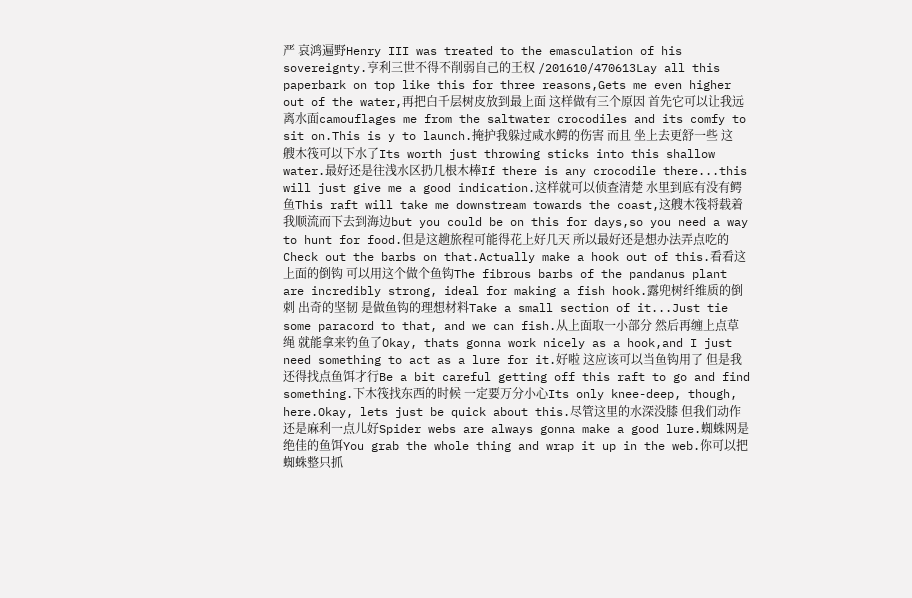严 哀鸿遍野Henry III was treated to the emasculation of his sovereignty.亨利三世不得不削弱自己的王权 /201610/470613Lay all this paperbark on top like this for three reasons,Gets me even higher out of the water,再把白千层树皮放到最上面 这样做有三个原因 首先它可以让我远离水面camouflages me from the saltwater crocodiles and its comfy to sit on.This is y to launch.掩护我躲过咸水鳄的伤害 而且 坐上去更舒一些 这艘木筏可以下水了Its worth just throwing sticks into this shallow water.最好还是往浅水区扔几根木棒If there is any crocodile there...this will just give me a good indication.这样就可以侦查清楚 水里到底有没有鳄鱼This raft will take me downstream towards the coast,这艘木筏将载着我顺流而下去到海边but you could be on this for days,so you need a way to hunt for food.但是这趟旅程可能得花上好几天 所以最好还是想办法弄点吃的Check out the barbs on that.Actually make a hook out of this.看看这上面的倒钩 可以用这个做个鱼钩The fibrous barbs of the pandanus plant are incredibly strong, ideal for making a fish hook.露兜树纤维质的倒刺 出奇的坚韧 是做鱼钩的理想材料Take a small section of it...Just tie some paracord to that, and we can fish.从上面取一小部分 然后再缠上点草绳 就能拿来钓鱼了Okay, thats gonna work nicely as a hook,and I just need something to act as a lure for it.好啦 这应该可以当鱼钩用了 但是我还得找点鱼饵才行Be a bit careful getting off this raft to go and find something.下木筏找东西的时候 一定要万分小心Its only knee-deep, though, here.Okay, lets just be quick about this.尽管这里的水深没膝 但我们动作还是麻利一点儿好Spider webs are always gonna make a good lure.蜘蛛网是绝佳的鱼饵You grab the whole thing and wrap it up in the web.你可以把蜘蛛整只抓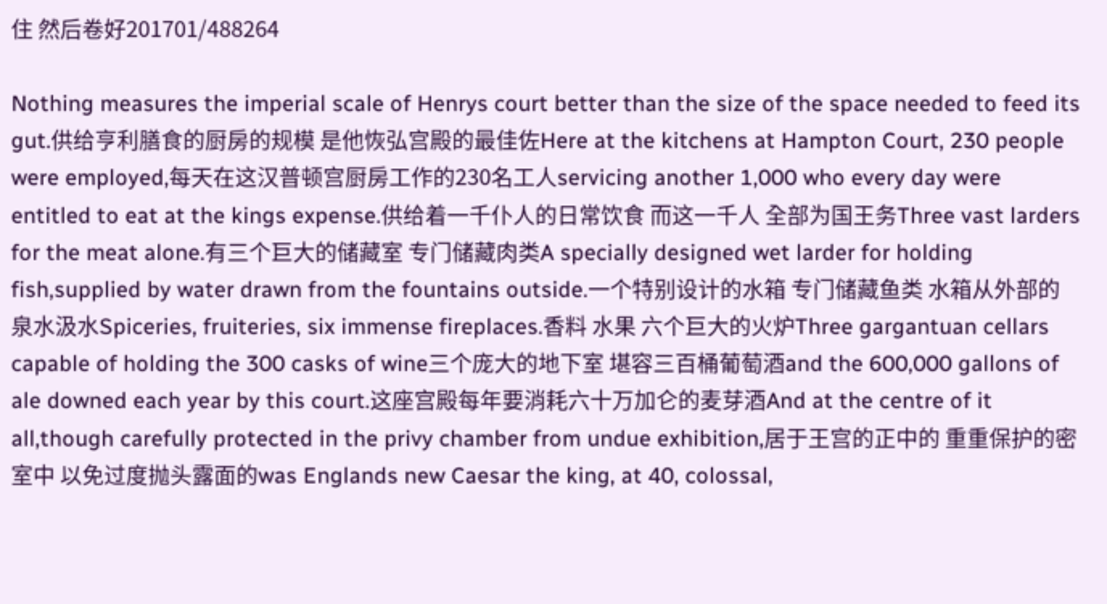住 然后卷好201701/488264

Nothing measures the imperial scale of Henrys court better than the size of the space needed to feed its gut.供给亨利膳食的厨房的规模 是他恢弘宫殿的最佳佐Here at the kitchens at Hampton Court, 230 people were employed,每天在这汉普顿宫厨房工作的230名工人servicing another 1,000 who every day were entitled to eat at the kings expense.供给着一千仆人的日常饮食 而这一千人 全部为国王务Three vast larders for the meat alone.有三个巨大的储藏室 专门储藏肉类A specially designed wet larder for holding fish,supplied by water drawn from the fountains outside.一个特别设计的水箱 专门储藏鱼类 水箱从外部的泉水汲水Spiceries, fruiteries, six immense fireplaces.香料 水果 六个巨大的火炉Three gargantuan cellars capable of holding the 300 casks of wine三个庞大的地下室 堪容三百桶葡萄酒and the 600,000 gallons of ale downed each year by this court.这座宫殿每年要消耗六十万加仑的麦芽酒And at the centre of it all,though carefully protected in the privy chamber from undue exhibition,居于王宫的正中的 重重保护的密室中 以免过度抛头露面的was Englands new Caesar the king, at 40, colossal,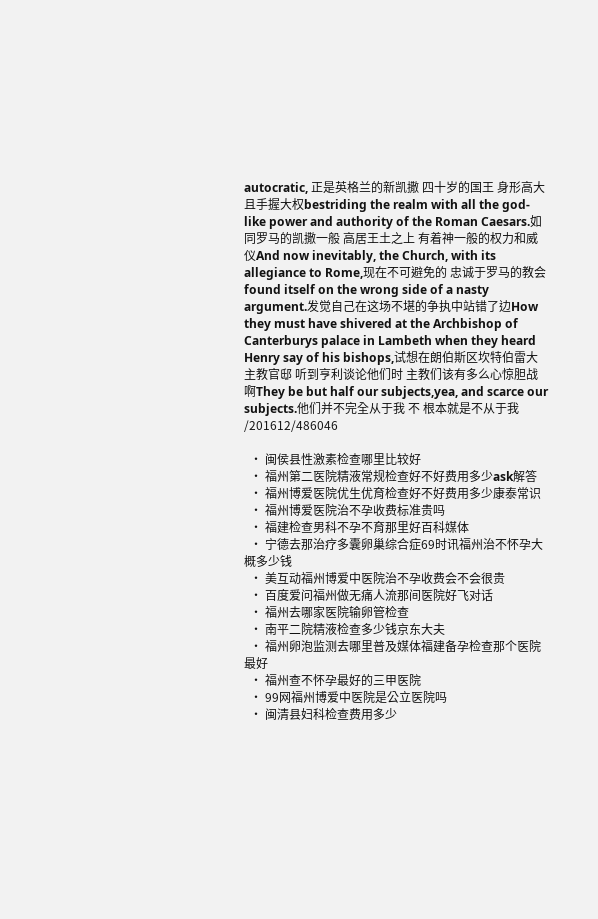autocratic, 正是英格兰的新凯撒 四十岁的国王 身形高大且手握大权bestriding the realm with all the god-like power and authority of the Roman Caesars.如同罗马的凯撒一般 高居王土之上 有着神一般的权力和威仪And now inevitably, the Church, with its allegiance to Rome,现在不可避免的 忠诚于罗马的教会found itself on the wrong side of a nasty argument.发觉自己在这场不堪的争执中站错了边How they must have shivered at the Archbishop of Canterburys palace in Lambeth when they heard Henry say of his bishops,试想在朗伯斯区坎特伯雷大主教官邸 听到亨利谈论他们时 主教们该有多么心惊胆战啊They be but half our subjects,yea, and scarce our subjects.他们并不完全从于我 不 根本就是不从于我 /201612/486046

  • 闽侯县性激素检查哪里比较好
  • 福州第二医院精液常规检查好不好费用多少ask解答
  • 福州博爱医院优生优育检查好不好费用多少康泰常识
  • 福州博爱医院治不孕收费标准贵吗
  • 福建检查男科不孕不育那里好百科媒体
  • 宁德去那治疗多囊卵巢综合症69时讯福州治不怀孕大概多少钱
  • 美互动福州博爱中医院治不孕收费会不会很贵
  • 百度爱问福州做无痛人流那间医院好飞对话
  • 福州去哪家医院输卵管检查
  • 南平二院精液检查多少钱京东大夫
  • 福州卵泡监测去哪里普及媒体福建备孕检查那个医院最好
  • 福州查不怀孕最好的三甲医院
  • 99网福州博爱中医院是公立医院吗
  • 闽清县妇科检查费用多少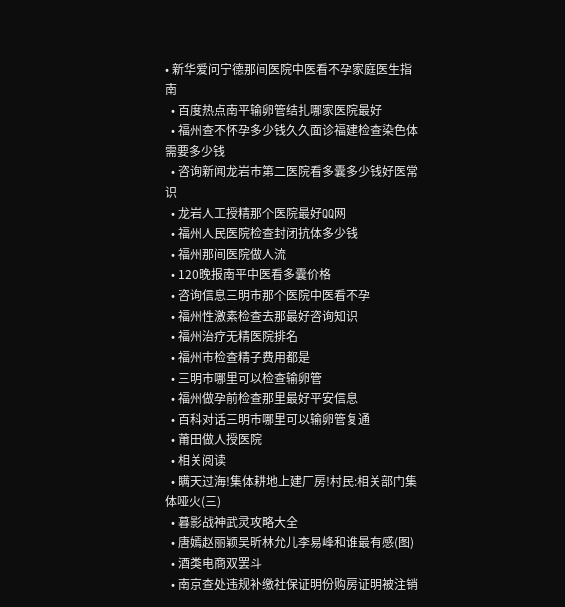• 新华爱问宁德那间医院中医看不孕家庭医生指南
  • 百度热点南平输卵管结扎哪家医院最好
  • 福州查不怀孕多少钱久久面诊福建检查染色体需要多少钱
  • 咨询新闻龙岩市第二医院看多囊多少钱好医常识
  • 龙岩人工授精那个医院最好QQ网
  • 福州人民医院检查封闭抗体多少钱
  • 福州那间医院做人流
  • 120晚报南平中医看多囊价格
  • 咨询信息三明市那个医院中医看不孕
  • 福州性激素检查去那最好咨询知识
  • 福州治疗无精医院排名
  • 福州市检查精子费用都是
  • 三明市哪里可以检查输卵管
  • 福州做孕前检查那里最好平安信息
  • 百科对话三明市哪里可以输卵管复通
  • 莆田做人授医院
  • 相关阅读
  • 瞒天过海!集体耕地上建厂房!村民:相关部门集体哑火(三)
  • 暮影战神武灵攻略大全
  • 唐嫣赵丽颖吴昕林允儿李易峰和谁最有感(图)
  • 酒类电商双罢斗
  • 南京查处违规补缴社保证明份购房证明被注销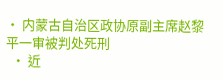• 内蒙古自治区政协原副主席赵黎平一审被判处死刑
  • 近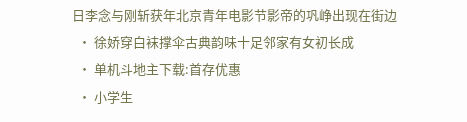日李念与刚斩获年北京青年电影节影帝的巩峥出现在街边
  • 徐娇穿白袜撑伞古典韵味十足邻家有女初长成
  • 单机斗地主下载:首存优惠
  • 小学生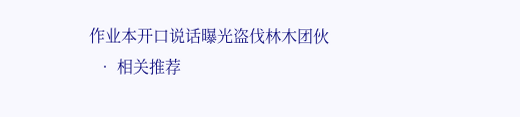作业本开口说话曝光盗伐林木团伙
  • 相关推荐